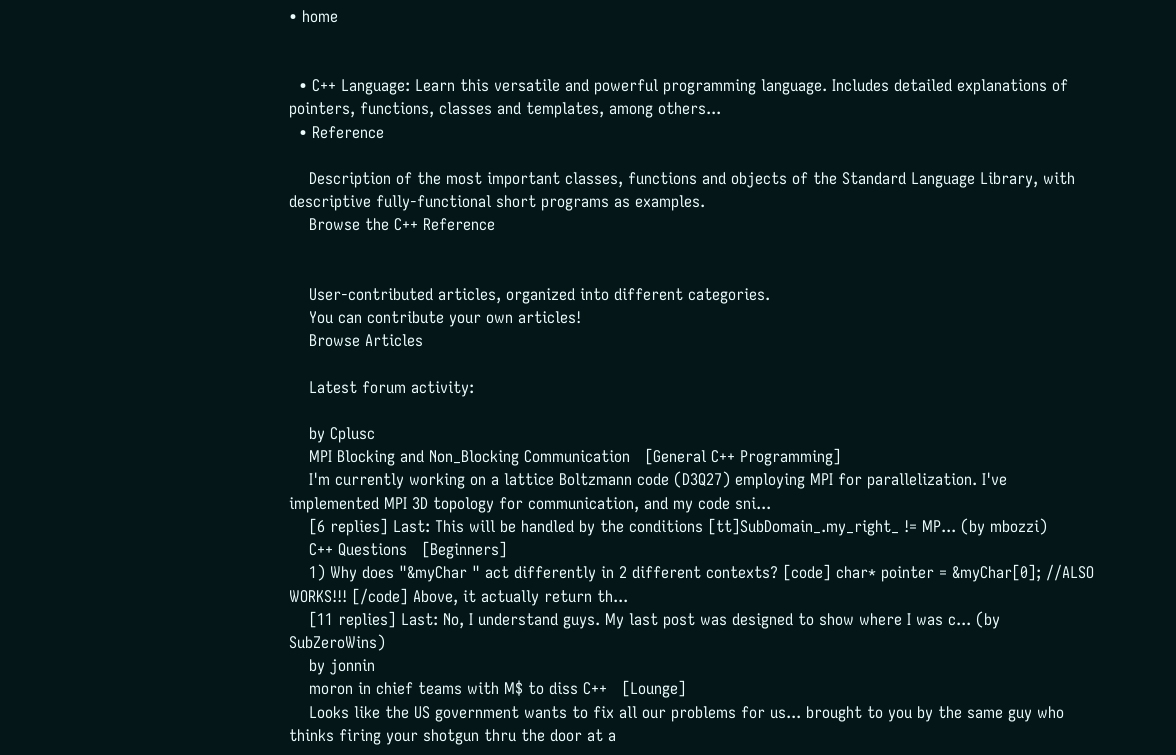• home


  • C++ Language: Learn this versatile and powerful programming language. Includes detailed explanations of pointers, functions, classes and templates, among others...
  • Reference

    Description of the most important classes, functions and objects of the Standard Language Library, with descriptive fully-functional short programs as examples.
    Browse the C++ Reference


    User-contributed articles, organized into different categories.
    You can contribute your own articles!
    Browse Articles

    Latest forum activity:

    by Cplusc
    MPI Blocking and Non_Blocking Communication   [General C++ Programming]
    I'm currently working on a lattice Boltzmann code (D3Q27) employing MPI for parallelization. I've implemented MPI 3D topology for communication, and my code sni...
    [6 replies] Last: This will be handled by the conditions [tt]SubDomain_.my_right_ != MP... (by mbozzi)
    C++ Questions   [Beginners]
    1) Why does "&myChar " act differently in 2 different contexts? [code] char* pointer = &myChar[0]; //ALSO WORKS!!! [/code] Above, it actually return th...
    [11 replies] Last: No, I understand guys. My last post was designed to show where I was c... (by SubZeroWins)
    by jonnin
    moron in chief teams with M$ to diss C++   [Lounge]
    Looks like the US government wants to fix all our problems for us... brought to you by the same guy who thinks firing your shotgun thru the door at a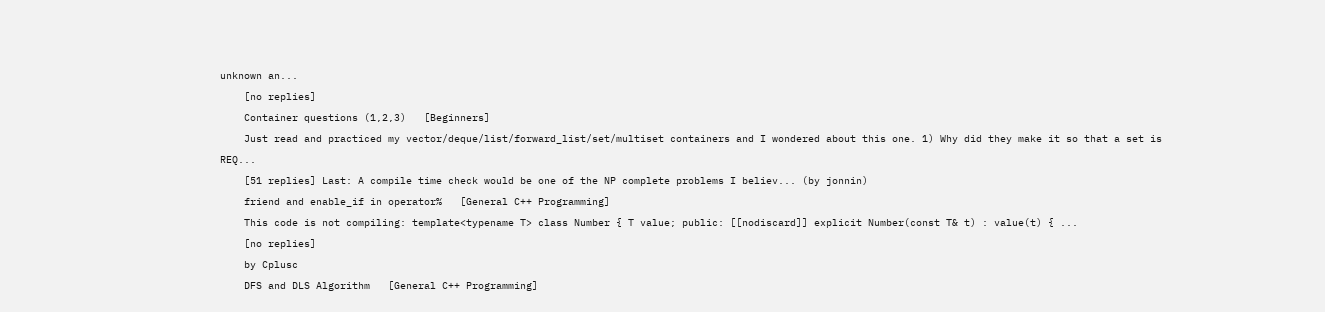unknown an...
    [no replies]
    Container questions (1,2,3)   [Beginners]
    Just read and practiced my vector/deque/list/forward_list/set/multiset containers and I wondered about this one. 1) Why did they make it so that a set is REQ...
    [51 replies] Last: A compile time check would be one of the NP complete problems I believ... (by jonnin)
    friend and enable_if in operator%   [General C++ Programming]
    This code is not compiling: template<typename T> class Number { T value; public: [[nodiscard]] explicit Number(const T& t) : value(t) { ...
    [no replies]
    by Cplusc
    DFS and DLS Algorithm   [General C++ Programming]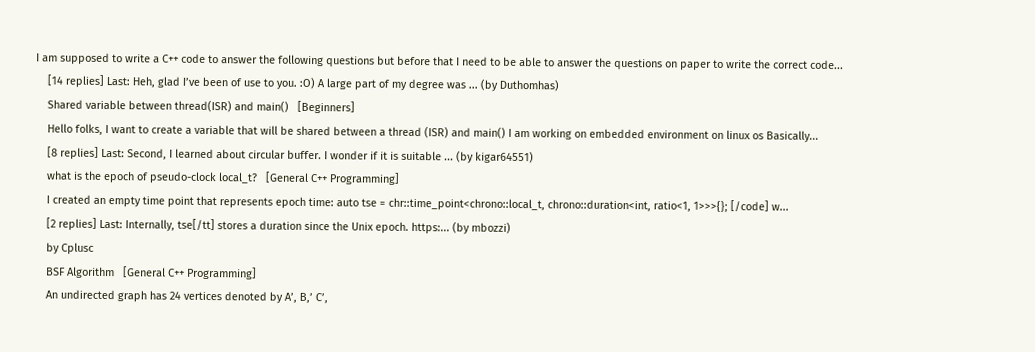I am supposed to write a C++ code to answer the following questions but before that I need to be able to answer the questions on paper to write the correct code...
    [14 replies] Last: Heh, glad I’ve been of use to you. :O) A large part of my degree was ... (by Duthomhas)
    Shared variable between thread(ISR) and main()   [Beginners]
    Hello folks, I want to create a variable that will be shared between a thread (ISR) and main() I am working on embedded environment on linux os Basically...
    [8 replies] Last: Second, I learned about circular buffer. I wonder if it is suitable ... (by kigar64551)
    what is the epoch of pseudo-clock local_t?   [General C++ Programming]
    I created an empty time point that represents epoch time: auto tse = chr::time_point<chrono::local_t, chrono::duration<int, ratio<1, 1>>>{}; [/code] w...
    [2 replies] Last: Internally, tse[/tt] stores a duration since the Unix epoch. https:... (by mbozzi)
    by Cplusc
    BSF Algorithm   [General C++ Programming]
    An undirected graph has 24 vertices denoted by A’, B,’ C’,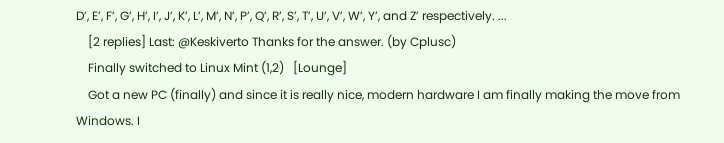D’, E’, F’, G’, H’, I’, J’, K’, L’, M’, N’, P’, Q’, R’, S’, T’, U’, V’, W’, Y’, and Z’ respectively. ...
    [2 replies] Last: @Keskiverto Thanks for the answer. (by Cplusc)
    Finally switched to Linux Mint (1,2)   [Lounge]
    Got a new PC (finally) and since it is really nice, modern hardware I am finally making the move from Windows. I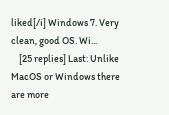liked[/i] Windows 7. Very clean, good OS. Wi...
    [25 replies] Last: Unlike MacOS or Windows there are more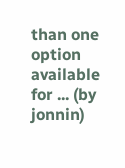than one option available for ... (by jonnin)